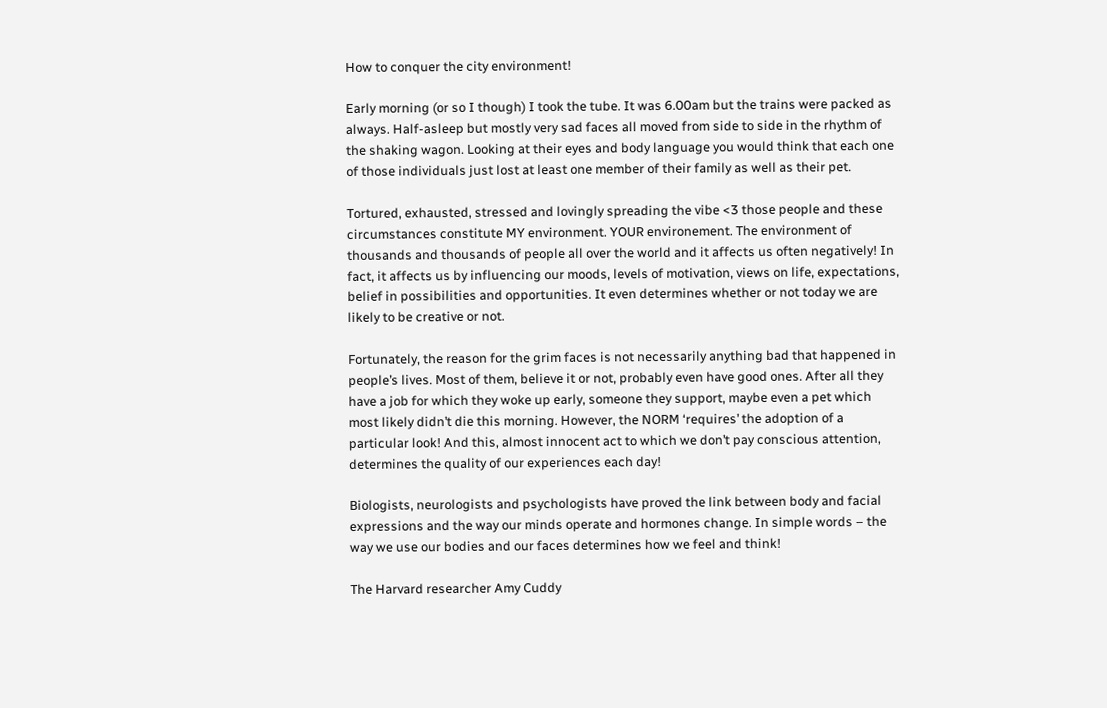How to conquer the city environment!

Early morning (or so I though) I took the tube. It was 6.00am but the trains were packed as always. Half-asleep but mostly very sad faces all moved from side to side in the rhythm of the shaking wagon. Looking at their eyes and body language you would think that each one of those individuals just lost at least one member of their family as well as their pet.

Tortured, exhausted, stressed and lovingly spreading the vibe <3 those people and these circumstances constitute MY environment. YOUR environement. The environment of thousands and thousands of people all over the world and it affects us often negatively! In fact, it affects us by influencing our moods, levels of motivation, views on life, expectations, belief in possibilities and opportunities. It even determines whether or not today we are likely to be creative or not.

Fortunately, the reason for the grim faces is not necessarily anything bad that happened in people’s lives. Most of them, believe it or not, probably even have good ones. After all they have a job for which they woke up early, someone they support, maybe even a pet which most likely didn’t die this morning. However, the NORM ‘requires’ the adoption of a particular look! And this, almost innocent act to which we don’t pay conscious attention, determines the quality of our experiences each day!

Biologists, neurologists and psychologists have proved the link between body and facial expressions and the way our minds operate and hormones change. In simple words – the way we use our bodies and our faces determines how we feel and think!

The Harvard researcher Amy Cuddy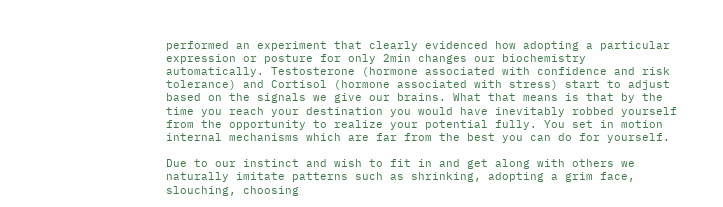performed an experiment that clearly evidenced how adopting a particular expression or posture for only 2min changes our biochemistry automatically. Testosterone (hormone associated with confidence and risk tolerance) and Cortisol (hormone associated with stress) start to adjust based on the signals we give our brains. What that means is that by the time you reach your destination you would have inevitably robbed yourself from the opportunity to realize your potential fully. You set in motion internal mechanisms which are far from the best you can do for yourself.

Due to our instinct and wish to fit in and get along with others we naturally imitate patterns such as shrinking, adopting a grim face, slouching, choosing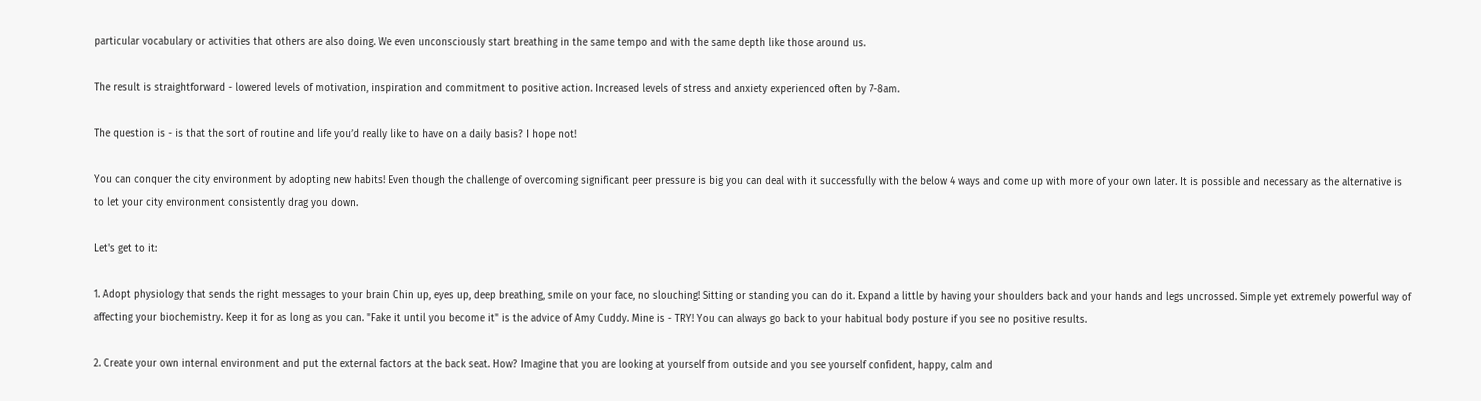particular vocabulary or activities that others are also doing. We even unconsciously start breathing in the same tempo and with the same depth like those around us.

The result is straightforward - lowered levels of motivation, inspiration and commitment to positive action. Increased levels of stress and anxiety experienced often by 7-8am.

The question is - is that the sort of routine and life you’d really like to have on a daily basis? I hope not!

You can conquer the city environment by adopting new habits! Even though the challenge of overcoming significant peer pressure is big you can deal with it successfully with the below 4 ways and come up with more of your own later. It is possible and necessary as the alternative is to let your city environment consistently drag you down.

Let's get to it:

1. Adopt physiology that sends the right messages to your brain Chin up, eyes up, deep breathing, smile on your face, no slouching! Sitting or standing you can do it. Expand a little by having your shoulders back and your hands and legs uncrossed. Simple yet extremely powerful way of affecting your biochemistry. Keep it for as long as you can. "Fake it until you become it" is the advice of Amy Cuddy. Mine is - TRY! You can always go back to your habitual body posture if you see no positive results.

2. Create your own internal environment and put the external factors at the back seat. How? Imagine that you are looking at yourself from outside and you see yourself confident, happy, calm and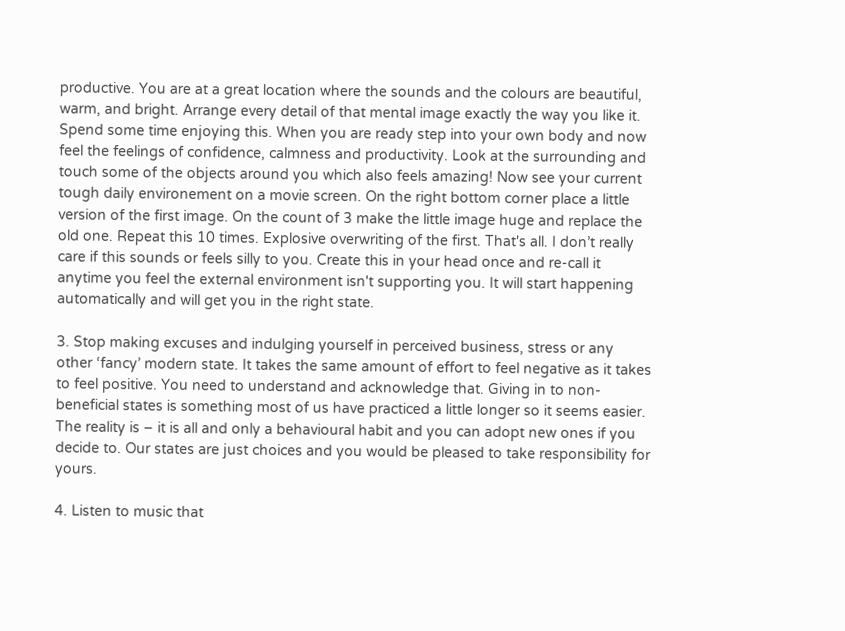productive. You are at a great location where the sounds and the colours are beautiful, warm, and bright. Arrange every detail of that mental image exactly the way you like it. Spend some time enjoying this. When you are ready step into your own body and now feel the feelings of confidence, calmness and productivity. Look at the surrounding and touch some of the objects around you which also feels amazing! Now see your current tough daily environement on a movie screen. On the right bottom corner place a little version of the first image. On the count of 3 make the little image huge and replace the old one. Repeat this 10 times. Explosive overwriting of the first. That's all. I don’t really care if this sounds or feels silly to you. Create this in your head once and re-call it anytime you feel the external environment isn't supporting you. It will start happening automatically and will get you in the right state.

3. Stop making excuses and indulging yourself in perceived business, stress or any other ‘fancy’ modern state. It takes the same amount of effort to feel negative as it takes to feel positive. You need to understand and acknowledge that. Giving in to non-beneficial states is something most of us have practiced a little longer so it seems easier. The reality is – it is all and only a behavioural habit and you can adopt new ones if you decide to. Our states are just choices and you would be pleased to take responsibility for yours.

4. Listen to music that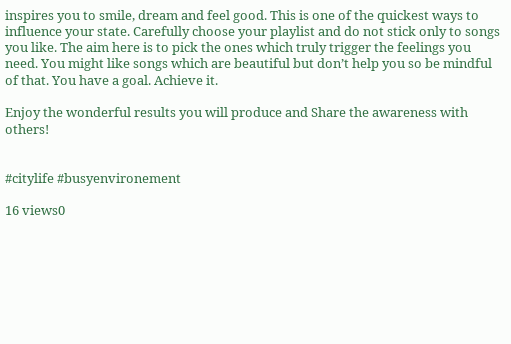inspires you to smile, dream and feel good. This is one of the quickest ways to influence your state. Carefully choose your playlist and do not stick only to songs you like. The aim here is to pick the ones which truly trigger the feelings you need. You might like songs which are beautiful but don’t help you so be mindful of that. You have a goal. Achieve it.

Enjoy the wonderful results you will produce and Share the awareness with others!


#citylife #busyenvironement

16 views0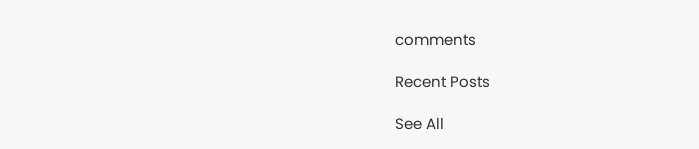comments

Recent Posts

See All